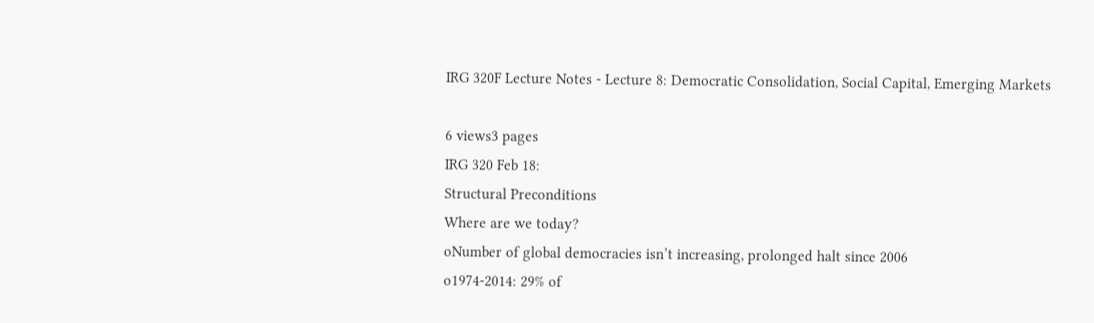IRG 320F Lecture Notes - Lecture 8: Democratic Consolidation, Social Capital, Emerging Markets

6 views3 pages
IRG 320 Feb 18:
Structural Preconditions
Where are we today?
oNumber of global democracies isn’t increasing, prolonged halt since 2006
o1974-2014: 29% of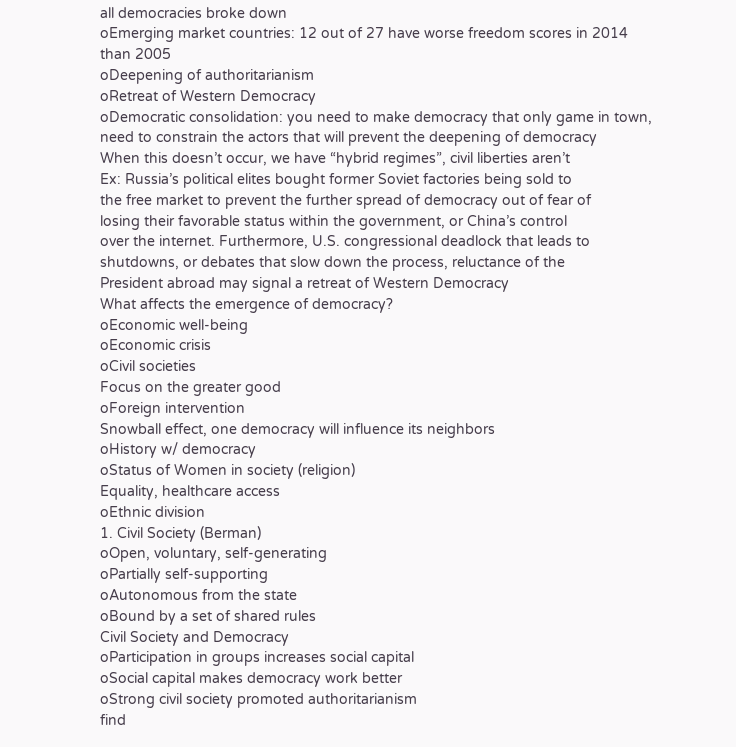all democracies broke down
oEmerging market countries: 12 out of 27 have worse freedom scores in 2014
than 2005
oDeepening of authoritarianism
oRetreat of Western Democracy
oDemocratic consolidation: you need to make democracy that only game in town,
need to constrain the actors that will prevent the deepening of democracy
When this doesn’t occur, we have “hybrid regimes”, civil liberties aren’t
Ex: Russia’s political elites bought former Soviet factories being sold to
the free market to prevent the further spread of democracy out of fear of
losing their favorable status within the government, or China’s control
over the internet. Furthermore, U.S. congressional deadlock that leads to
shutdowns, or debates that slow down the process, reluctance of the
President abroad may signal a retreat of Western Democracy
What affects the emergence of democracy?
oEconomic well-being
oEconomic crisis
oCivil societies
Focus on the greater good
oForeign intervention
Snowball effect, one democracy will influence its neighbors
oHistory w/ democracy
oStatus of Women in society (religion)
Equality, healthcare access
oEthnic division
1. Civil Society (Berman)
oOpen, voluntary, self-generating
oPartially self-supporting
oAutonomous from the state
oBound by a set of shared rules
Civil Society and Democracy
oParticipation in groups increases social capital
oSocial capital makes democracy work better
oStrong civil society promoted authoritarianism
find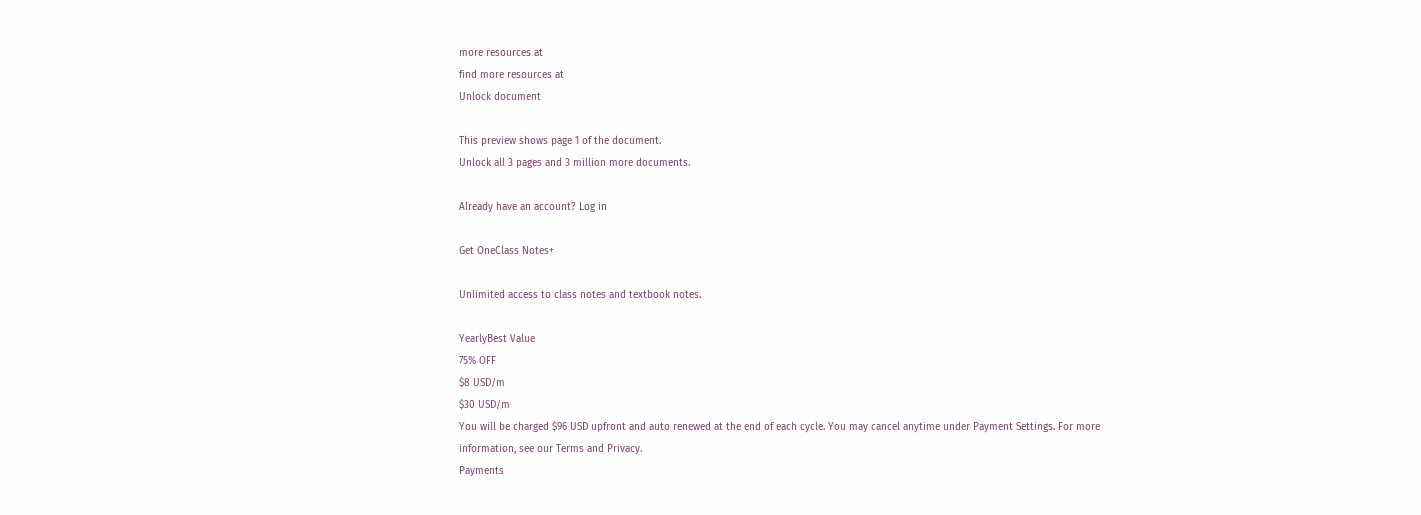more resources at
find more resources at
Unlock document

This preview shows page 1 of the document.
Unlock all 3 pages and 3 million more documents.

Already have an account? Log in

Get OneClass Notes+

Unlimited access to class notes and textbook notes.

YearlyBest Value
75% OFF
$8 USD/m
$30 USD/m
You will be charged $96 USD upfront and auto renewed at the end of each cycle. You may cancel anytime under Payment Settings. For more information, see our Terms and Privacy.
Payments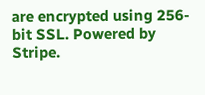are encrypted using 256-bit SSL. Powered by Stripe.